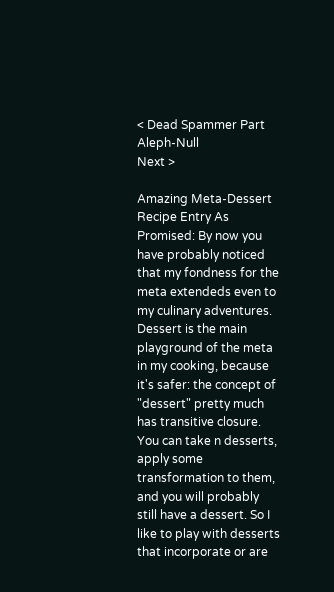< Dead Spammer Part Aleph-Null
Next >

Amazing Meta-Dessert Recipe Entry As Promised: By now you have probably noticed that my fondness for the meta extendeds even to my culinary adventures. Dessert is the main playground of the meta in my cooking, because it's safer: the concept of "dessert" pretty much has transitive closure. You can take n desserts, apply some transformation to them, and you will probably still have a dessert. So I like to play with desserts that incorporate or are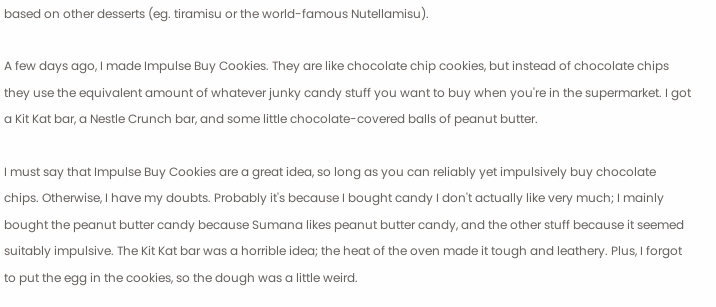based on other desserts (eg. tiramisu or the world-famous Nutellamisu).

A few days ago, I made Impulse Buy Cookies. They are like chocolate chip cookies, but instead of chocolate chips they use the equivalent amount of whatever junky candy stuff you want to buy when you're in the supermarket. I got a Kit Kat bar, a Nestle Crunch bar, and some little chocolate-covered balls of peanut butter.

I must say that Impulse Buy Cookies are a great idea, so long as you can reliably yet impulsively buy chocolate chips. Otherwise, I have my doubts. Probably it's because I bought candy I don't actually like very much; I mainly bought the peanut butter candy because Sumana likes peanut butter candy, and the other stuff because it seemed suitably impulsive. The Kit Kat bar was a horrible idea; the heat of the oven made it tough and leathery. Plus, I forgot to put the egg in the cookies, so the dough was a little weird.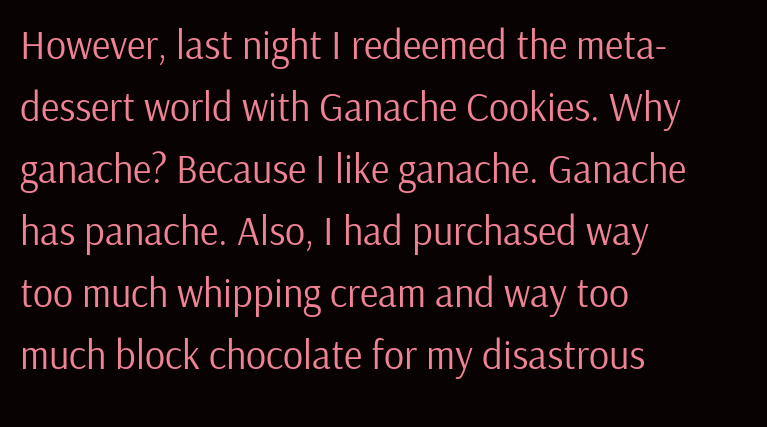However, last night I redeemed the meta-dessert world with Ganache Cookies. Why ganache? Because I like ganache. Ganache has panache. Also, I had purchased way too much whipping cream and way too much block chocolate for my disastrous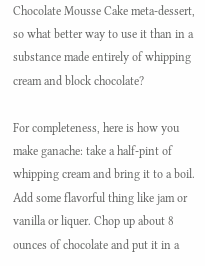Chocolate Mousse Cake meta-dessert, so what better way to use it than in a substance made entirely of whipping cream and block chocolate?

For completeness, here is how you make ganache: take a half-pint of whipping cream and bring it to a boil. Add some flavorful thing like jam or vanilla or liquer. Chop up about 8 ounces of chocolate and put it in a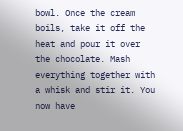bowl. Once the cream boils, take it off the heat and pour it over the chocolate. Mash everything together with a whisk and stir it. You now have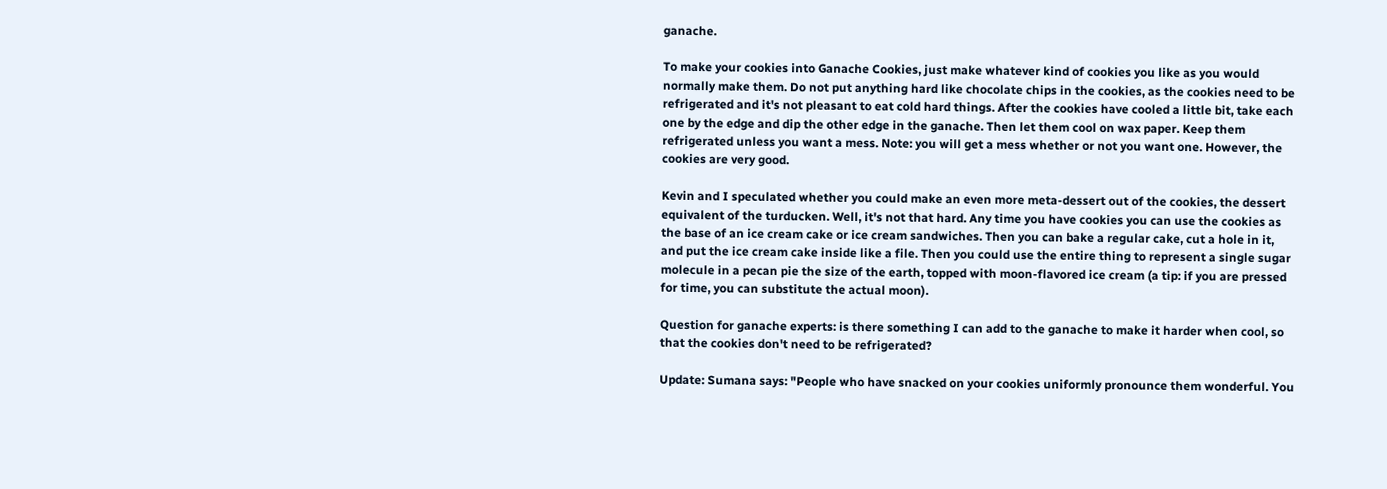ganache.

To make your cookies into Ganache Cookies, just make whatever kind of cookies you like as you would normally make them. Do not put anything hard like chocolate chips in the cookies, as the cookies need to be refrigerated and it's not pleasant to eat cold hard things. After the cookies have cooled a little bit, take each one by the edge and dip the other edge in the ganache. Then let them cool on wax paper. Keep them refrigerated unless you want a mess. Note: you will get a mess whether or not you want one. However, the cookies are very good.

Kevin and I speculated whether you could make an even more meta-dessert out of the cookies, the dessert equivalent of the turducken. Well, it's not that hard. Any time you have cookies you can use the cookies as the base of an ice cream cake or ice cream sandwiches. Then you can bake a regular cake, cut a hole in it, and put the ice cream cake inside like a file. Then you could use the entire thing to represent a single sugar molecule in a pecan pie the size of the earth, topped with moon-flavored ice cream (a tip: if you are pressed for time, you can substitute the actual moon).

Question for ganache experts: is there something I can add to the ganache to make it harder when cool, so that the cookies don't need to be refrigerated?

Update: Sumana says: "People who have snacked on your cookies uniformly pronounce them wonderful. You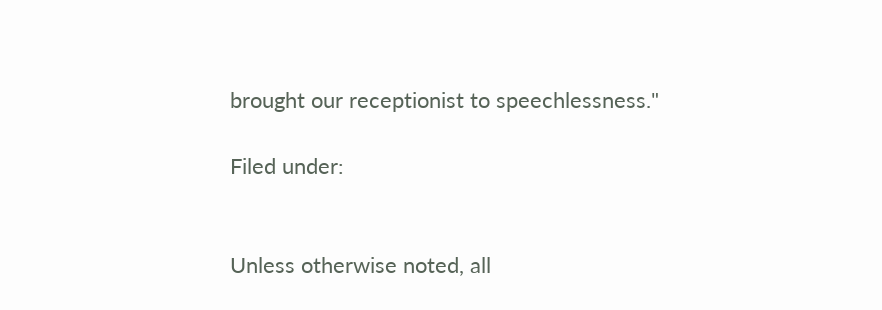brought our receptionist to speechlessness."

Filed under:


Unless otherwise noted, all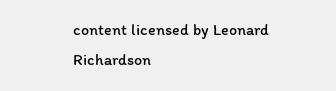content licensed by Leonard Richardson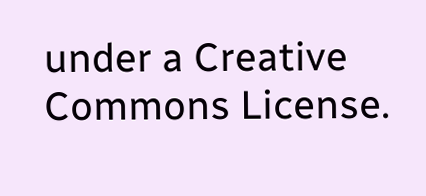under a Creative Commons License.